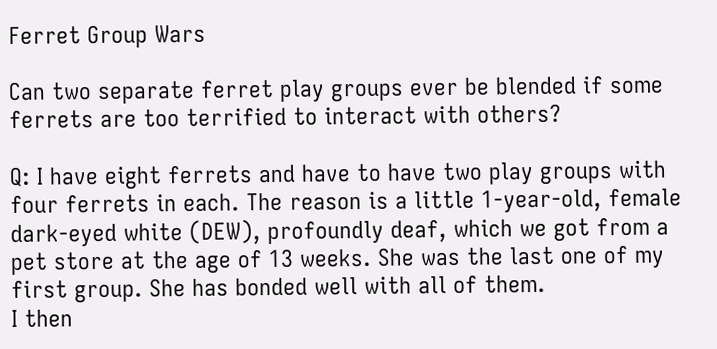Ferret Group Wars

Can two separate ferret play groups ever be blended if some ferrets are too terrified to interact with others?

Q: I have eight ferrets and have to have two play groups with four ferrets in each. The reason is a little 1-year-old, female dark-eyed white (DEW), profoundly deaf, which we got from a pet store at the age of 13 weeks. She was the last one of my first group. She has bonded well with all of them.
I then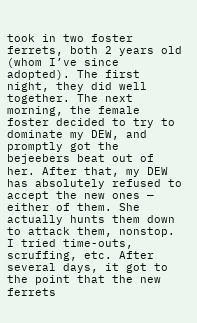took in two foster ferrets, both 2 years old (whom I’ve since adopted). The first night, they did well together. The next morning, the female foster decided to try to dominate my DEW, and promptly got the bejeebers beat out of her. After that, my DEW has absolutely refused to accept the new ones — either of them. She actually hunts them down to attack them, nonstop. I tried time-outs, scruffing, etc. After several days, it got to the point that the new ferrets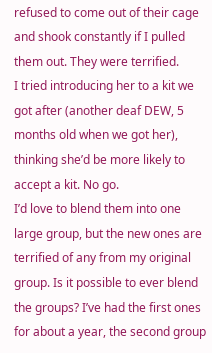refused to come out of their cage and shook constantly if I pulled them out. They were terrified.
I tried introducing her to a kit we got after (another deaf DEW, 5 months old when we got her), thinking she’d be more likely to accept a kit. No go.
I’d love to blend them into one large group, but the new ones are terrified of any from my original group. Is it possible to ever blend the groups? I’ve had the first ones for about a year, the second group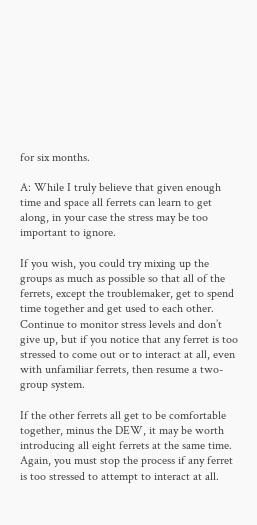for six months.

A: While I truly believe that given enough time and space all ferrets can learn to get along, in your case the stress may be too important to ignore.

If you wish, you could try mixing up the groups as much as possible so that all of the ferrets, except the troublemaker, get to spend time together and get used to each other. Continue to monitor stress levels and don’t give up, but if you notice that any ferret is too stressed to come out or to interact at all, even with unfamiliar ferrets, then resume a two-group system.

If the other ferrets all get to be comfortable together, minus the DEW, it may be worth introducing all eight ferrets at the same time. Again, you must stop the process if any ferret is too stressed to attempt to interact at all.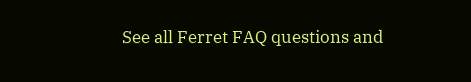See all Ferret FAQ questions and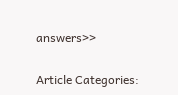answers>>

Article Categories: